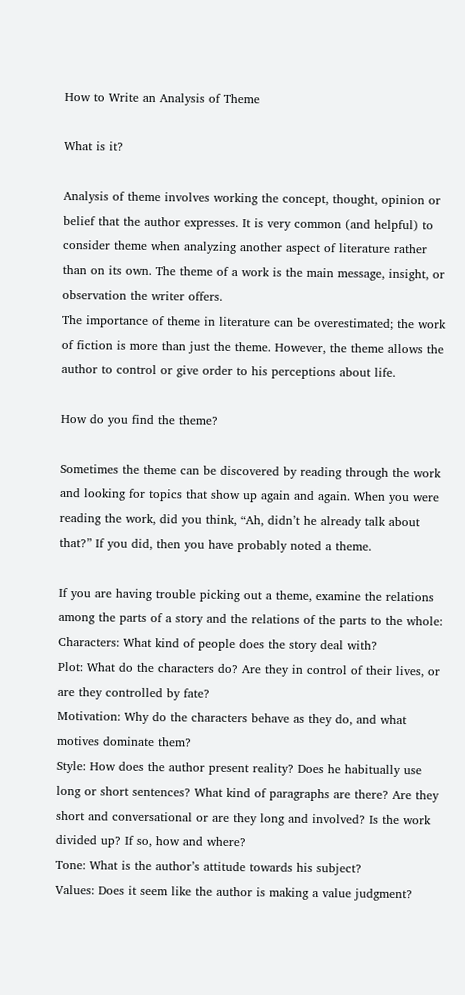How to Write an Analysis of Theme

What is it?

Analysis of theme involves working the concept, thought, opinion or belief that the author expresses. It is very common (and helpful) to consider theme when analyzing another aspect of literature rather than on its own. The theme of a work is the main message, insight, or observation the writer offers.
The importance of theme in literature can be overestimated; the work of fiction is more than just the theme. However, the theme allows the author to control or give order to his perceptions about life.

How do you find the theme?

Sometimes the theme can be discovered by reading through the work and looking for topics that show up again and again. When you were reading the work, did you think, “Ah, didn’t he already talk about that?” If you did, then you have probably noted a theme.

If you are having trouble picking out a theme, examine the relations among the parts of a story and the relations of the parts to the whole:
Characters: What kind of people does the story deal with?
Plot: What do the characters do? Are they in control of their lives, or are they controlled by fate?
Motivation: Why do the characters behave as they do, and what motives dominate them?
Style: How does the author present reality? Does he habitually use long or short sentences? What kind of paragraphs are there? Are they short and conversational or are they long and involved? Is the work divided up? If so, how and where?
Tone: What is the author’s attitude towards his subject?
Values: Does it seem like the author is making a value judgment?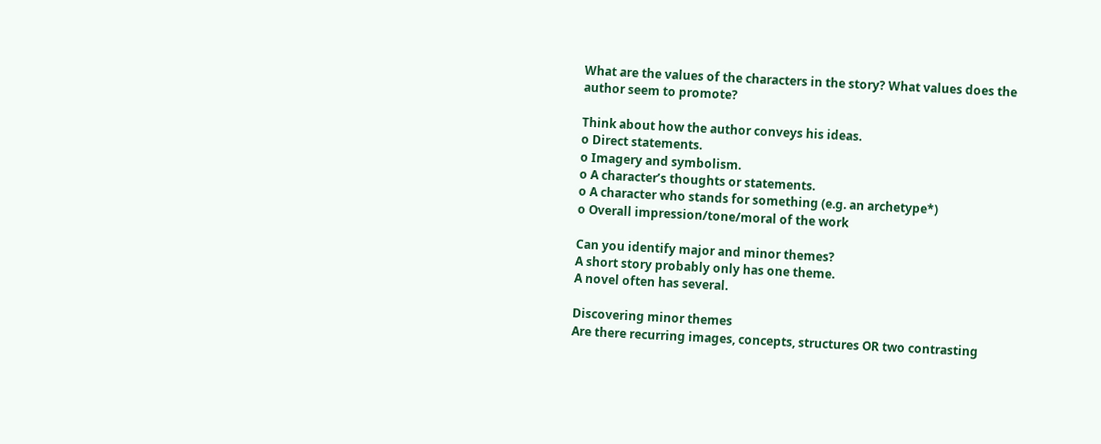What are the values of the characters in the story? What values does the author seem to promote?

Think about how the author conveys his ideas.
o Direct statements.
o Imagery and symbolism.
o A character’s thoughts or statements.
o A character who stands for something (e.g. an archetype*)
o Overall impression/tone/moral of the work

Can you identify major and minor themes?
A short story probably only has one theme.
A novel often has several.

Discovering minor themes
Are there recurring images, concepts, structures OR two contrasting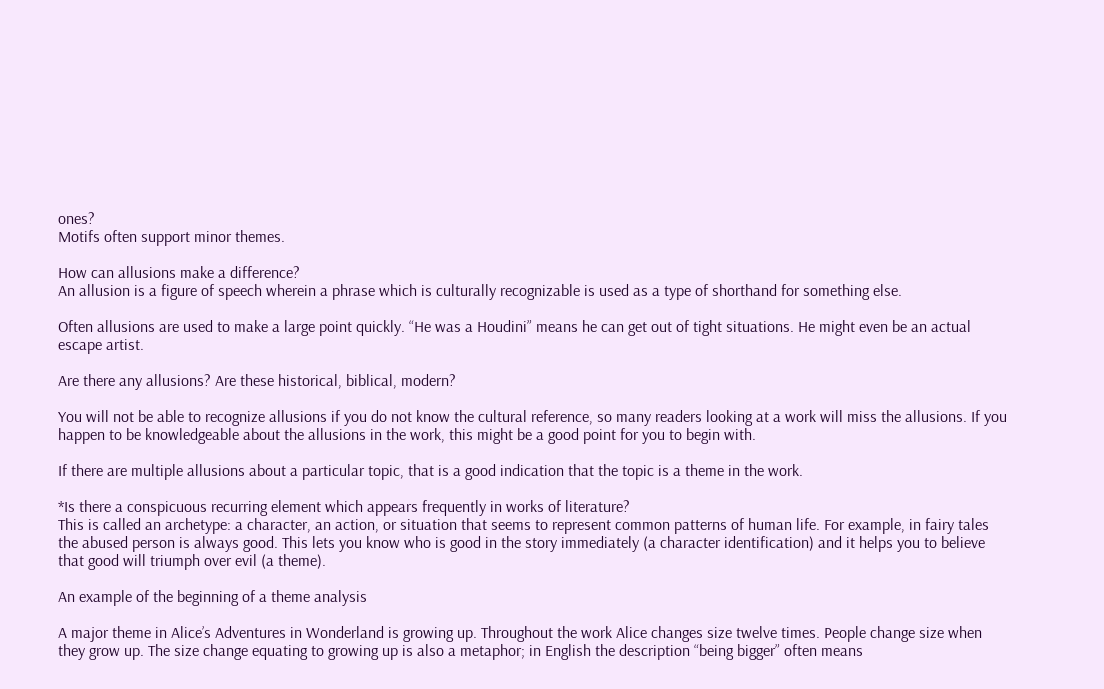ones?
Motifs often support minor themes.

How can allusions make a difference?
An allusion is a figure of speech wherein a phrase which is culturally recognizable is used as a type of shorthand for something else.

Often allusions are used to make a large point quickly. “He was a Houdini” means he can get out of tight situations. He might even be an actual escape artist.

Are there any allusions? Are these historical, biblical, modern?

You will not be able to recognize allusions if you do not know the cultural reference, so many readers looking at a work will miss the allusions. If you happen to be knowledgeable about the allusions in the work, this might be a good point for you to begin with.

If there are multiple allusions about a particular topic, that is a good indication that the topic is a theme in the work.

*Is there a conspicuous recurring element which appears frequently in works of literature?
This is called an archetype: a character, an action, or situation that seems to represent common patterns of human life. For example, in fairy tales the abused person is always good. This lets you know who is good in the story immediately (a character identification) and it helps you to believe that good will triumph over evil (a theme).

An example of the beginning of a theme analysis

A major theme in Alice’s Adventures in Wonderland is growing up. Throughout the work Alice changes size twelve times. People change size when they grow up. The size change equating to growing up is also a metaphor; in English the description “being bigger” often means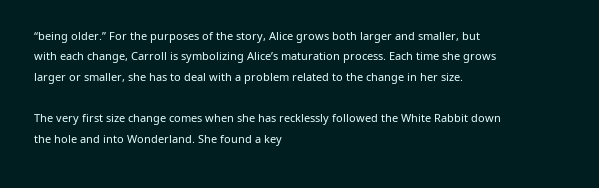“being older.” For the purposes of the story, Alice grows both larger and smaller, but with each change, Carroll is symbolizing Alice’s maturation process. Each time she grows larger or smaller, she has to deal with a problem related to the change in her size.

The very first size change comes when she has recklessly followed the White Rabbit down the hole and into Wonderland. She found a key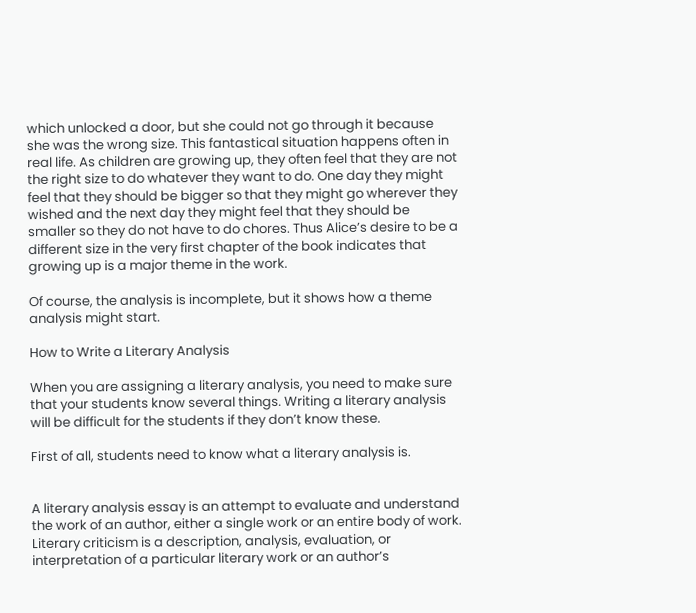which unlocked a door, but she could not go through it because she was the wrong size. This fantastical situation happens often in real life. As children are growing up, they often feel that they are not the right size to do whatever they want to do. One day they might feel that they should be bigger so that they might go wherever they wished and the next day they might feel that they should be smaller so they do not have to do chores. Thus Alice’s desire to be a different size in the very first chapter of the book indicates that growing up is a major theme in the work.

Of course, the analysis is incomplete, but it shows how a theme analysis might start.

How to Write a Literary Analysis

When you are assigning a literary analysis, you need to make sure that your students know several things. Writing a literary analysis will be difficult for the students if they don’t know these.

First of all, students need to know what a literary analysis is.


A literary analysis essay is an attempt to evaluate and understand the work of an author, either a single work or an entire body of work. Literary criticism is a description, analysis, evaluation, or interpretation of a particular literary work or an author’s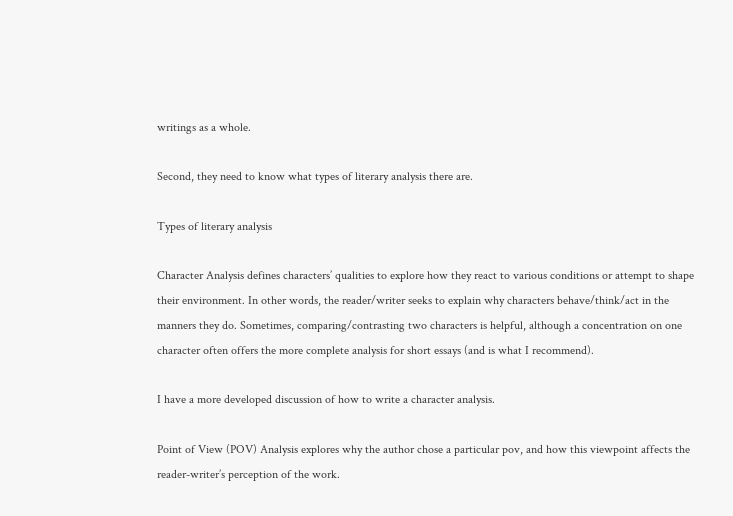writings as a whole.

Second, they need to know what types of literary analysis there are.

Types of literary analysis

Character Analysis defines characters’ qualities to explore how they react to various conditions or attempt to shape their environment. In other words, the reader/writer seeks to explain why characters behave/think/act in the manners they do. Sometimes, comparing/contrasting two characters is helpful, although a concentration on one character often offers the more complete analysis for short essays (and is what I recommend).

I have a more developed discussion of how to write a character analysis.

Point of View (POV) Analysis explores why the author chose a particular pov, and how this viewpoint affects the reader-writer’s perception of the work.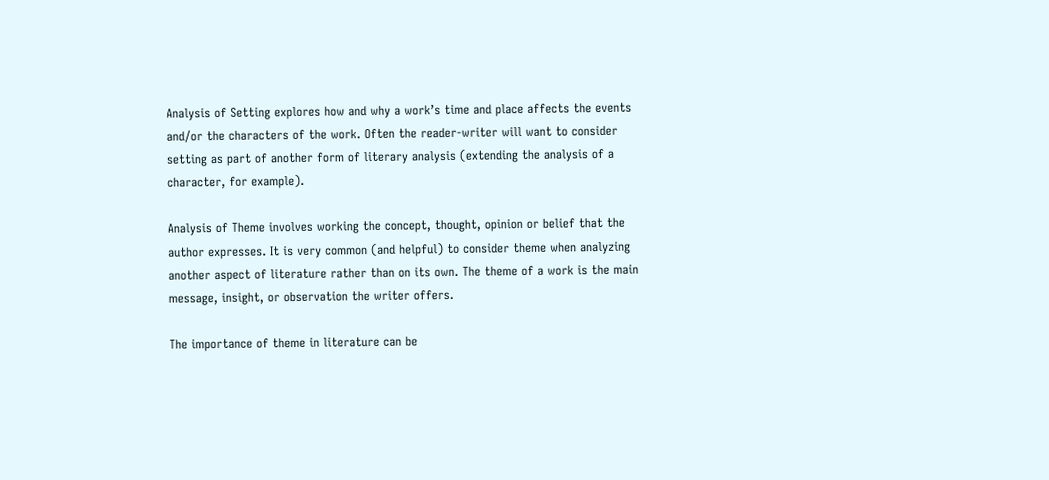Analysis of Setting explores how and why a work’s time and place affects the events and/or the characters of the work. Often the reader-writer will want to consider setting as part of another form of literary analysis (extending the analysis of a character, for example).

Analysis of Theme involves working the concept, thought, opinion or belief that the author expresses. It is very common (and helpful) to consider theme when analyzing another aspect of literature rather than on its own. The theme of a work is the main message, insight, or observation the writer offers.

The importance of theme in literature can be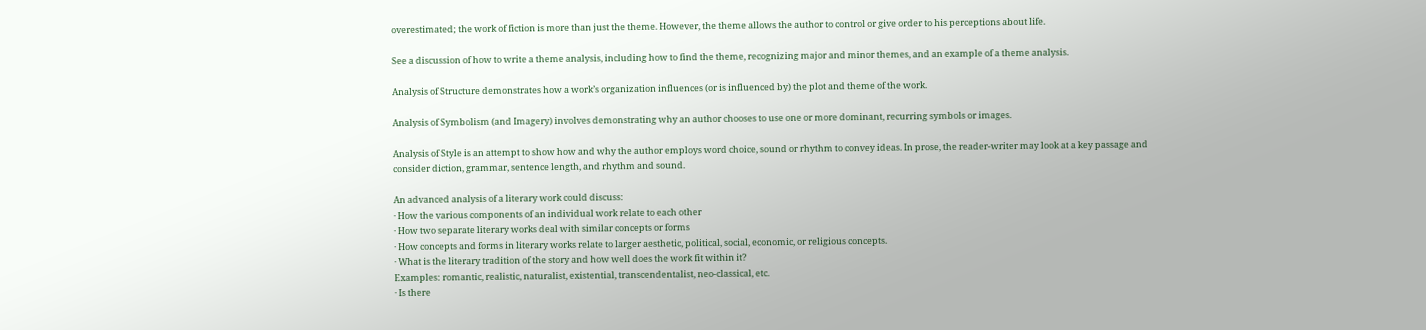overestimated; the work of fiction is more than just the theme. However, the theme allows the author to control or give order to his perceptions about life.

See a discussion of how to write a theme analysis, including how to find the theme, recognizing major and minor themes, and an example of a theme analysis.

Analysis of Structure demonstrates how a work’s organization influences (or is influenced by) the plot and theme of the work.

Analysis of Symbolism (and Imagery) involves demonstrating why an author chooses to use one or more dominant, recurring symbols or images.

Analysis of Style is an attempt to show how and why the author employs word choice, sound or rhythm to convey ideas. In prose, the reader-writer may look at a key passage and consider diction, grammar, sentence length, and rhythm and sound.

An advanced analysis of a literary work could discuss:
· How the various components of an individual work relate to each other
· How two separate literary works deal with similar concepts or forms
· How concepts and forms in literary works relate to larger aesthetic, political, social, economic, or religious concepts.
· What is the literary tradition of the story and how well does the work fit within it?
Examples: romantic, realistic, naturalist, existential, transcendentalist, neo-classical, etc.
· Is there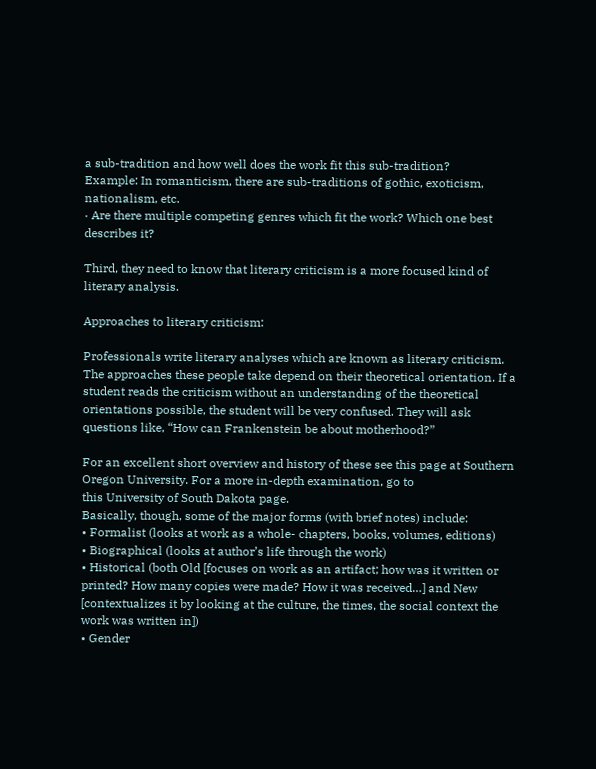a sub-tradition and how well does the work fit this sub-tradition?
Example: In romanticism, there are sub-traditions of gothic, exoticism, nationalism, etc.
· Are there multiple competing genres which fit the work? Which one best describes it?

Third, they need to know that literary criticism is a more focused kind of literary analysis.

Approaches to literary criticism:

Professionals write literary analyses which are known as literary criticism. The approaches these people take depend on their theoretical orientation. If a student reads the criticism without an understanding of the theoretical orientations possible, the student will be very confused. They will ask questions like, “How can Frankenstein be about motherhood?”

For an excellent short overview and history of these see this page at Southern Oregon University. For a more in-depth examination, go to
this University of South Dakota page.
Basically, though, some of the major forms (with brief notes) include:
• Formalist (looks at work as a whole- chapters, books, volumes, editions)
• Biographical (looks at author’s life through the work)
• Historical (both Old [focuses on work as an artifact; how was it written or printed? How many copies were made? How it was received…] and New [contextualizes it by looking at the culture, the times, the social context the work was written in])
• Gender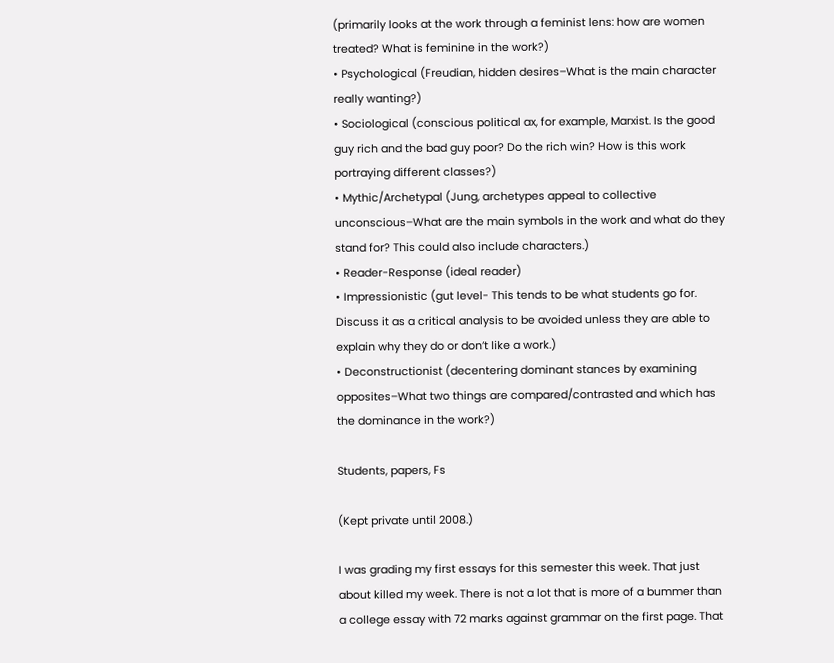(primarily looks at the work through a feminist lens: how are women treated? What is feminine in the work?)
• Psychological (Freudian, hidden desires–What is the main character really wanting?)
• Sociological (conscious political ax, for example, Marxist. Is the good guy rich and the bad guy poor? Do the rich win? How is this work portraying different classes?)
• Mythic/Archetypal (Jung, archetypes appeal to collective unconscious–What are the main symbols in the work and what do they stand for? This could also include characters.)
• Reader-Response (ideal reader)
• Impressionistic (gut level- This tends to be what students go for. Discuss it as a critical analysis to be avoided unless they are able to explain why they do or don’t like a work.)
• Deconstructionist (decentering dominant stances by examining opposites–What two things are compared/contrasted and which has the dominance in the work?)

Students, papers, Fs

(Kept private until 2008.)

I was grading my first essays for this semester this week. That just about killed my week. There is not a lot that is more of a bummer than a college essay with 72 marks against grammar on the first page. That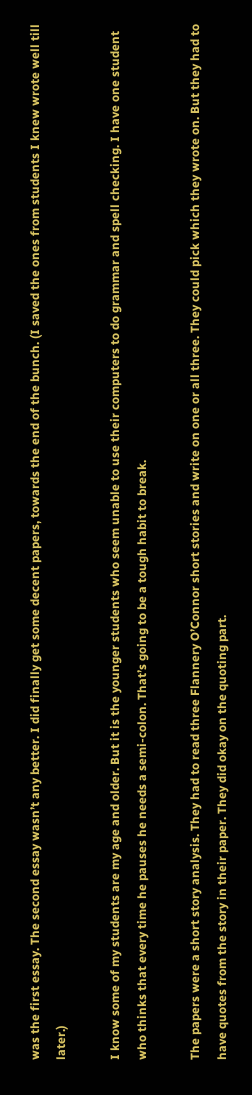was the first essay. The second essay wasn’t any better. I did finally get some decent papers, towards the end of the bunch. (I saved the ones from students I knew wrote well till later.)

I know some of my students are my age and older. But it is the younger students who seem unable to use their computers to do grammar and spell checking. I have one student who thinks that every time he pauses he needs a semi-colon. That’s going to be a tough habit to break.

The papers were a short story analysis. They had to read three Flannery O’Connor short stories and write on one or all three. They could pick which they wrote on. But they had to have quotes from the story in their paper. They did okay on the quoting part.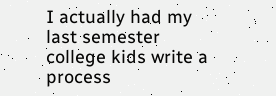I actually had my last semester college kids write a process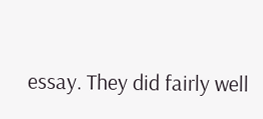essay. They did fairly well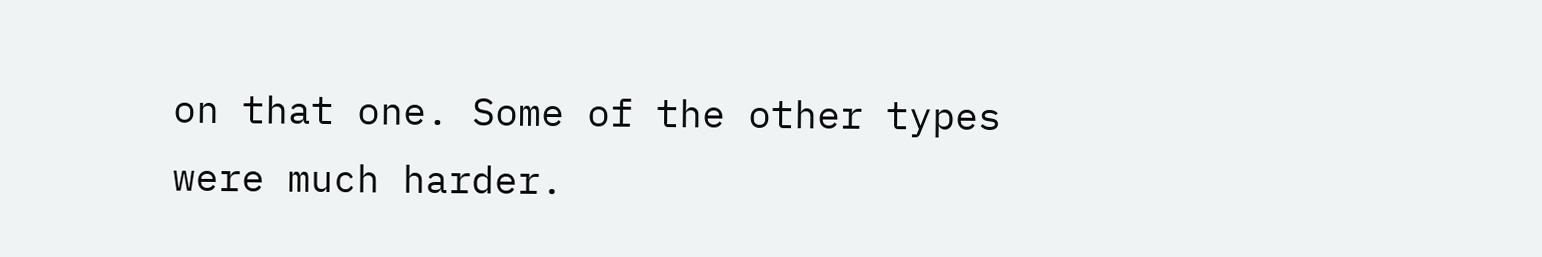on that one. Some of the other types were much harder.